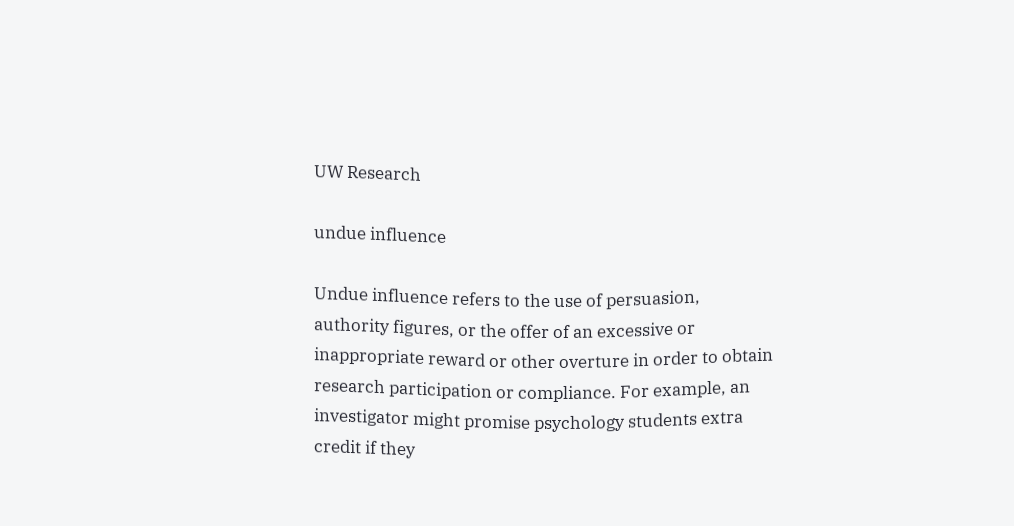UW Research

undue influence

Undue influence refers to the use of persuasion, authority figures, or the offer of an excessive or inappropriate reward or other overture in order to obtain research participation or compliance. For example, an investigator might promise psychology students extra credit if they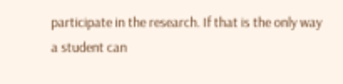participate in the research. If that is the only way a student can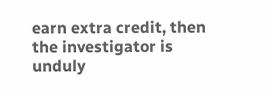earn extra credit, then the investigator is unduly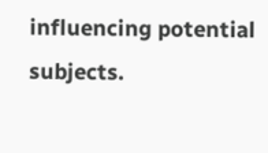influencing potential subjects.